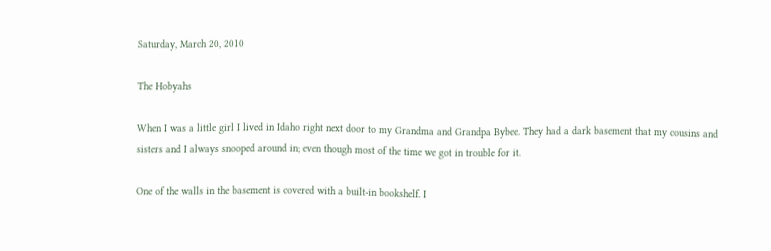Saturday, March 20, 2010

The Hobyahs

When I was a little girl I lived in Idaho right next door to my Grandma and Grandpa Bybee. They had a dark basement that my cousins and sisters and I always snooped around in; even though most of the time we got in trouble for it.

One of the walls in the basement is covered with a built-in bookshelf. I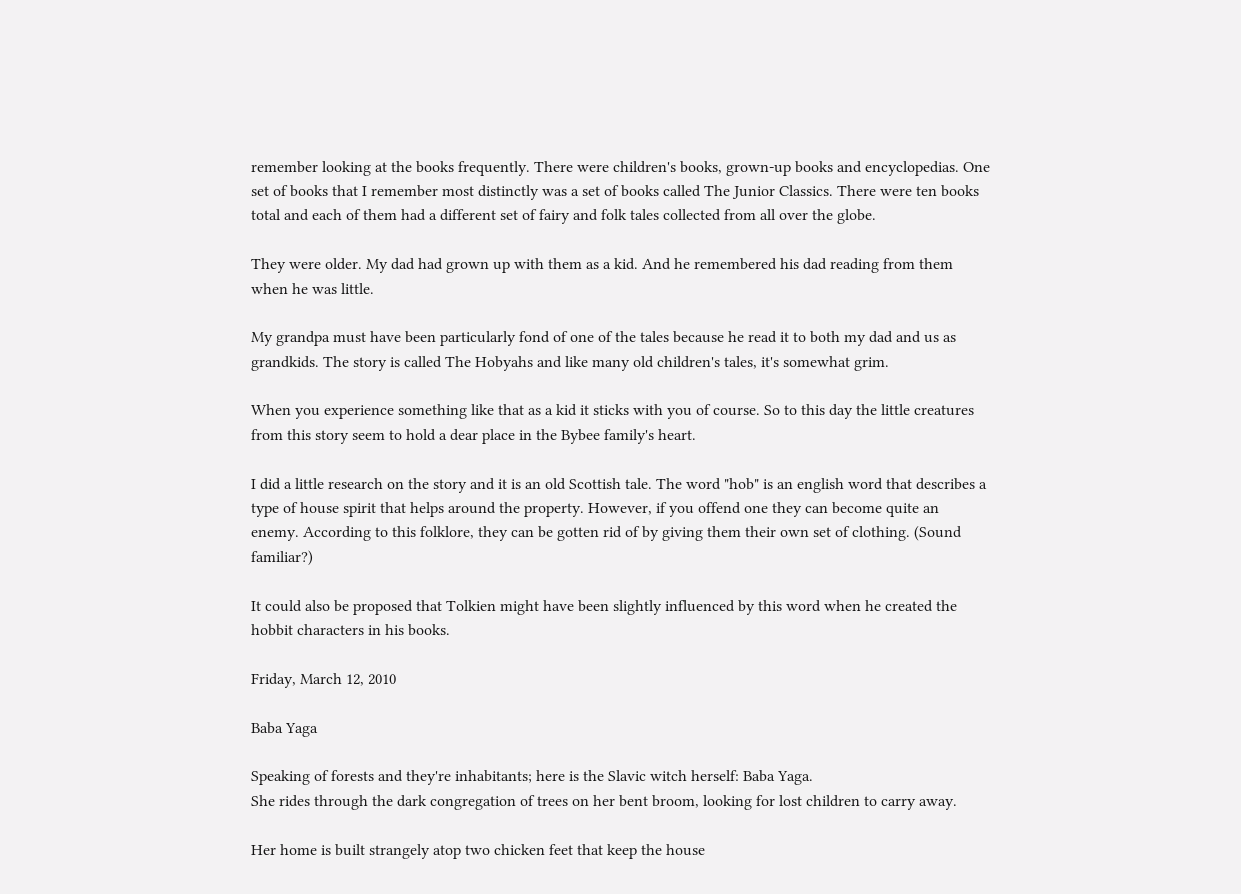remember looking at the books frequently. There were children's books, grown-up books and encyclopedias. One set of books that I remember most distinctly was a set of books called The Junior Classics. There were ten books total and each of them had a different set of fairy and folk tales collected from all over the globe.

They were older. My dad had grown up with them as a kid. And he remembered his dad reading from them when he was little.

My grandpa must have been particularly fond of one of the tales because he read it to both my dad and us as grandkids. The story is called The Hobyahs and like many old children's tales, it's somewhat grim.

When you experience something like that as a kid it sticks with you of course. So to this day the little creatures from this story seem to hold a dear place in the Bybee family's heart.

I did a little research on the story and it is an old Scottish tale. The word "hob" is an english word that describes a type of house spirit that helps around the property. However, if you offend one they can become quite an enemy. According to this folklore, they can be gotten rid of by giving them their own set of clothing. (Sound familiar?)

It could also be proposed that Tolkien might have been slightly influenced by this word when he created the hobbit characters in his books.

Friday, March 12, 2010

Baba Yaga

Speaking of forests and they're inhabitants; here is the Slavic witch herself: Baba Yaga.
She rides through the dark congregation of trees on her bent broom, looking for lost children to carry away.

Her home is built strangely atop two chicken feet that keep the house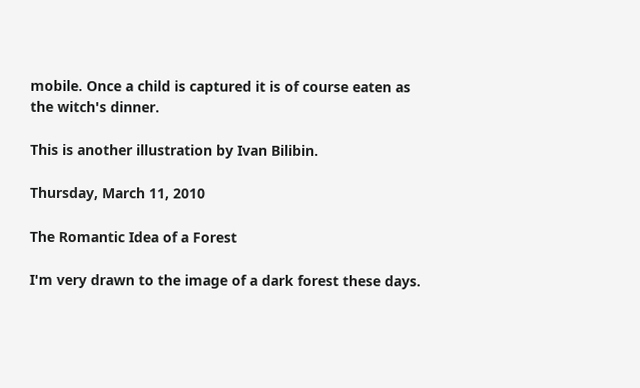mobile. Once a child is captured it is of course eaten as the witch's dinner.

This is another illustration by Ivan Bilibin.

Thursday, March 11, 2010

The Romantic Idea of a Forest

I'm very drawn to the image of a dark forest these days.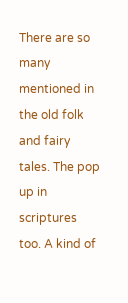There are so many mentioned in the old folk and fairy tales. The pop up in scriptures too. A kind of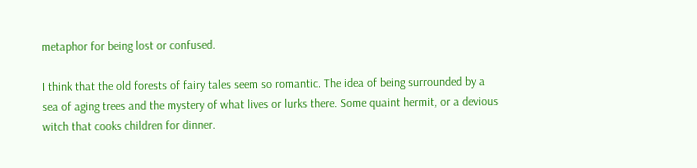metaphor for being lost or confused.

I think that the old forests of fairy tales seem so romantic. The idea of being surrounded by a sea of aging trees and the mystery of what lives or lurks there. Some quaint hermit, or a devious witch that cooks children for dinner.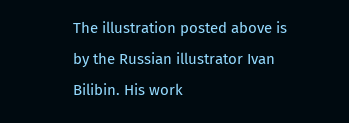The illustration posted above is by the Russian illustrator Ivan Bilibin. His work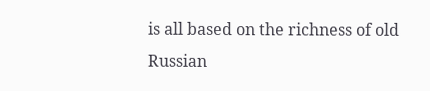is all based on the richness of old Russian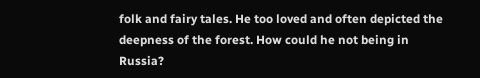folk and fairy tales. He too loved and often depicted the deepness of the forest. How could he not being in Russia?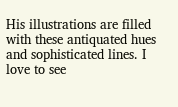His illustrations are filled with these antiquated hues and sophisticated lines. I love to see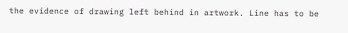the evidence of drawing left behind in artwork. Line has to be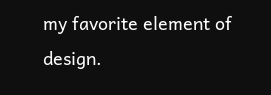my favorite element of design.